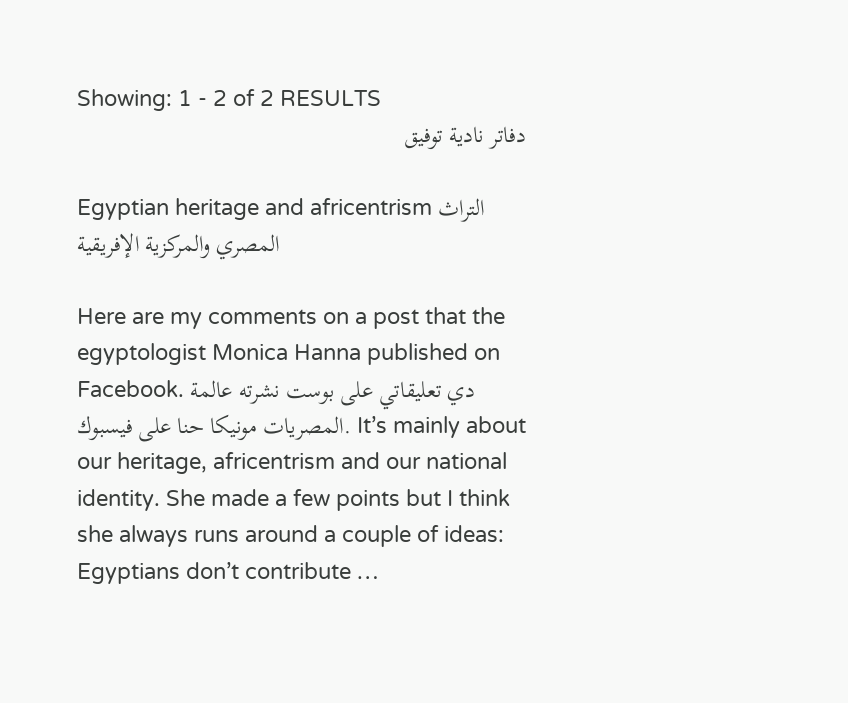Showing: 1 - 2 of 2 RESULTS
دفاتر نادية توفيق

Egyptian heritage and africentrism التراث المصري والمركزية الإفريقية

Here are my comments on a post that the egyptologist Monica Hanna published on Facebook. دي تعليقاتي على بوست نشرته عالمة المصريات مونيكا حنا على فيسبوك. It’s mainly about our heritage, africentrism and our national identity. She made a few points but I think she always runs around a couple of ideas: Egyptians don’t contribute …